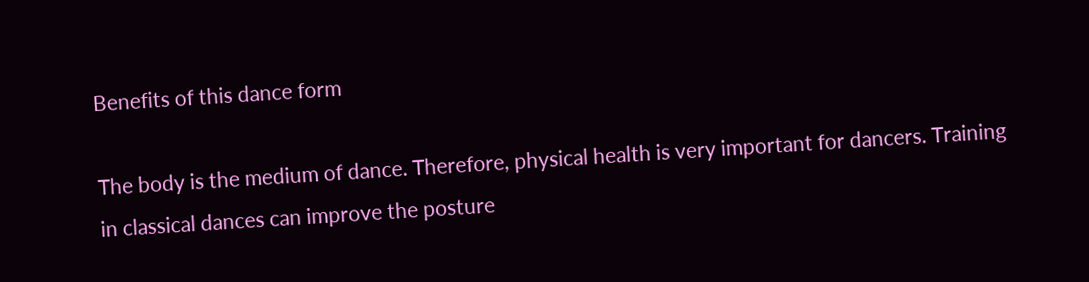Benefits of this dance form

The body is the medium of dance. Therefore, physical health is very important for dancers. Training in classical dances can improve the posture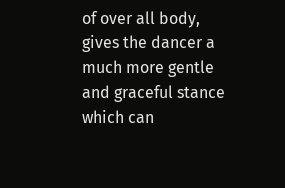of over all body, gives the dancer a much more gentle and graceful stance which can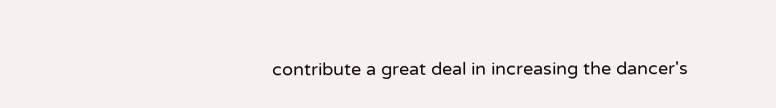contribute a great deal in increasing the dancer's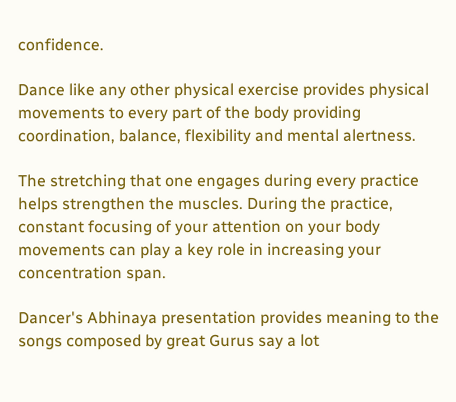confidence.

Dance like any other physical exercise provides physical movements to every part of the body providing coordination, balance, flexibility and mental alertness.

The stretching that one engages during every practice helps strengthen the muscles. During the practice, constant focusing of your attention on your body movements can play a key role in increasing your concentration span.

Dancer's Abhinaya presentation provides meaning to the songs composed by great Gurus say a lot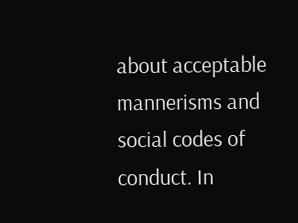about acceptable mannerisms and social codes of conduct. In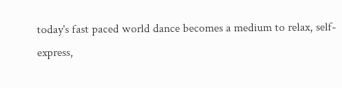today's fast paced world dance becomes a medium to relax, self-express,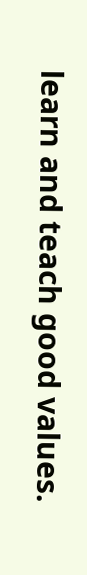learn and teach good values.